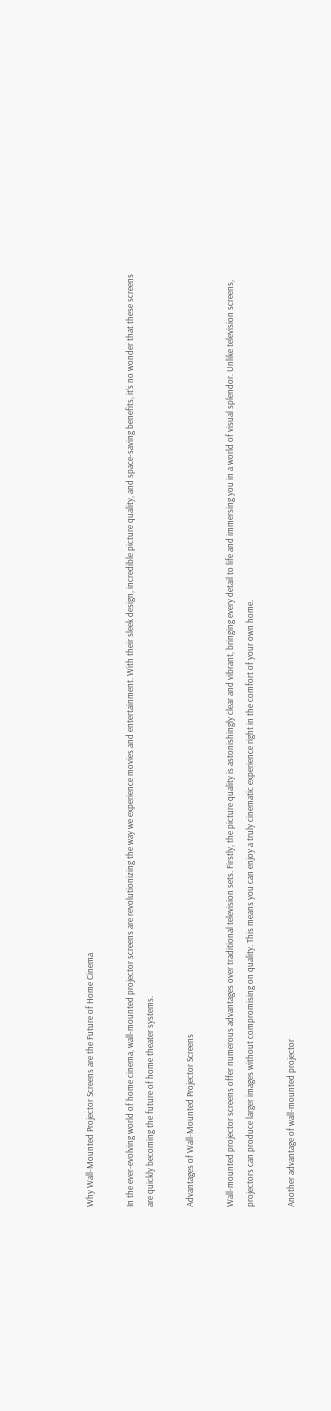Why Wall-Mounted Projector Screens are the Future of Home Cinema

In the ever-evolving world of home cinema, wall-mounted projector screens are revolutionizing the way we experience movies and entertainment. With their sleek design, incredible picture quality, and space-saving benefits, it’s no wonder that these screens are quickly becoming the future of home theater systems.

Advantages of Wall-Mounted Projector Screens

Wall-mounted projector screens offer numerous advantages over traditional television sets. Firstly, the picture quality is astonishingly clear and vibrant, bringing every detail to life and immersing you in a world of visual splendor. Unlike television screens, projectors can produce larger images without compromising on quality. This means you can enjoy a truly cinematic experience right in the comfort of your own home.

Another advantage of wall-mounted projector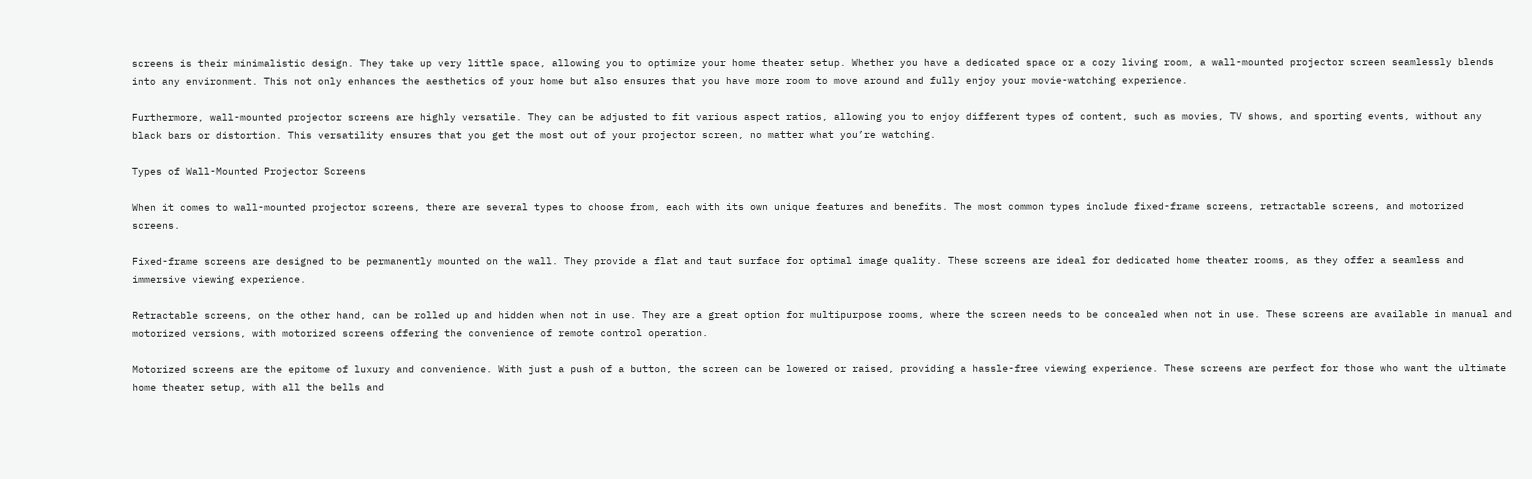screens is their minimalistic design. They take up very little space, allowing you to optimize your home theater setup. Whether you have a dedicated space or a cozy living room, a wall-mounted projector screen seamlessly blends into any environment. This not only enhances the aesthetics of your home but also ensures that you have more room to move around and fully enjoy your movie-watching experience.

Furthermore, wall-mounted projector screens are highly versatile. They can be adjusted to fit various aspect ratios, allowing you to enjoy different types of content, such as movies, TV shows, and sporting events, without any black bars or distortion. This versatility ensures that you get the most out of your projector screen, no matter what you’re watching.

Types of Wall-Mounted Projector Screens

When it comes to wall-mounted projector screens, there are several types to choose from, each with its own unique features and benefits. The most common types include fixed-frame screens, retractable screens, and motorized screens.

Fixed-frame screens are designed to be permanently mounted on the wall. They provide a flat and taut surface for optimal image quality. These screens are ideal for dedicated home theater rooms, as they offer a seamless and immersive viewing experience.

Retractable screens, on the other hand, can be rolled up and hidden when not in use. They are a great option for multipurpose rooms, where the screen needs to be concealed when not in use. These screens are available in manual and motorized versions, with motorized screens offering the convenience of remote control operation.

Motorized screens are the epitome of luxury and convenience. With just a push of a button, the screen can be lowered or raised, providing a hassle-free viewing experience. These screens are perfect for those who want the ultimate home theater setup, with all the bells and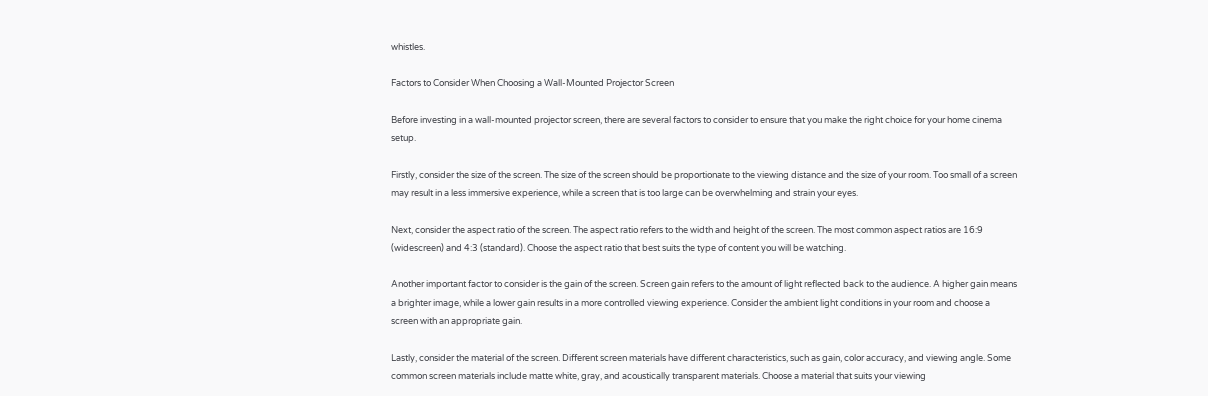whistles.

Factors to Consider When Choosing a Wall-Mounted Projector Screen

Before investing in a wall-mounted projector screen, there are several factors to consider to ensure that you make the right choice for your home cinema setup.

Firstly, consider the size of the screen. The size of the screen should be proportionate to the viewing distance and the size of your room. Too small of a screen may result in a less immersive experience, while a screen that is too large can be overwhelming and strain your eyes.

Next, consider the aspect ratio of the screen. The aspect ratio refers to the width and height of the screen. The most common aspect ratios are 16:9 (widescreen) and 4:3 (standard). Choose the aspect ratio that best suits the type of content you will be watching.

Another important factor to consider is the gain of the screen. Screen gain refers to the amount of light reflected back to the audience. A higher gain means a brighter image, while a lower gain results in a more controlled viewing experience. Consider the ambient light conditions in your room and choose a screen with an appropriate gain.

Lastly, consider the material of the screen. Different screen materials have different characteristics, such as gain, color accuracy, and viewing angle. Some common screen materials include matte white, gray, and acoustically transparent materials. Choose a material that suits your viewing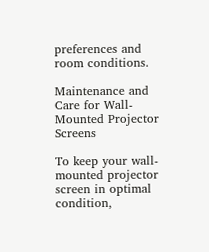preferences and room conditions.

Maintenance and Care for Wall-Mounted Projector Screens

To keep your wall-mounted projector screen in optimal condition,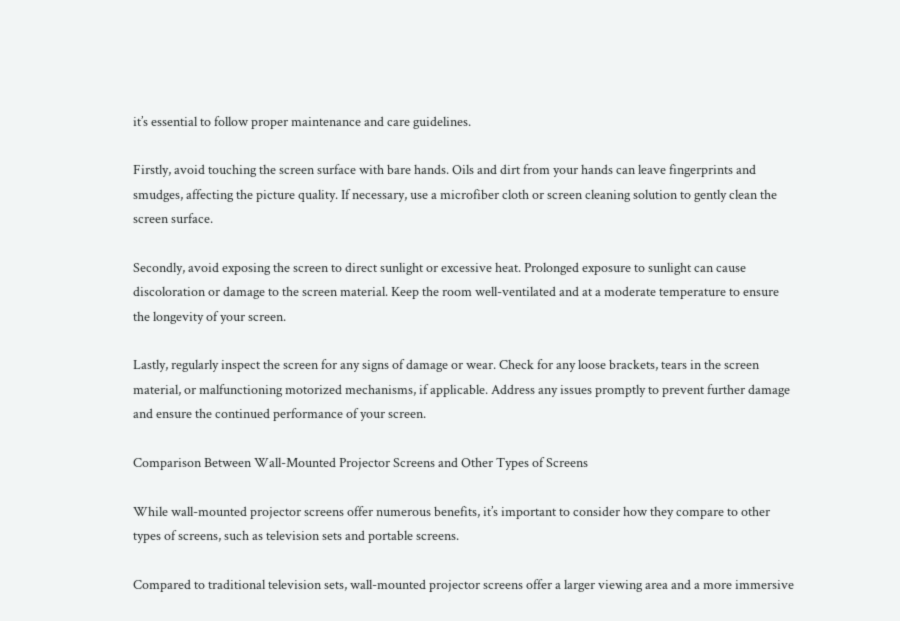it’s essential to follow proper maintenance and care guidelines.

Firstly, avoid touching the screen surface with bare hands. Oils and dirt from your hands can leave fingerprints and smudges, affecting the picture quality. If necessary, use a microfiber cloth or screen cleaning solution to gently clean the screen surface.

Secondly, avoid exposing the screen to direct sunlight or excessive heat. Prolonged exposure to sunlight can cause discoloration or damage to the screen material. Keep the room well-ventilated and at a moderate temperature to ensure the longevity of your screen.

Lastly, regularly inspect the screen for any signs of damage or wear. Check for any loose brackets, tears in the screen material, or malfunctioning motorized mechanisms, if applicable. Address any issues promptly to prevent further damage and ensure the continued performance of your screen.

Comparison Between Wall-Mounted Projector Screens and Other Types of Screens

While wall-mounted projector screens offer numerous benefits, it’s important to consider how they compare to other types of screens, such as television sets and portable screens.

Compared to traditional television sets, wall-mounted projector screens offer a larger viewing area and a more immersive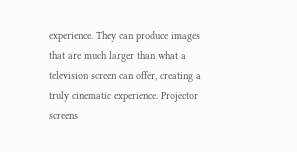experience. They can produce images that are much larger than what a television screen can offer, creating a truly cinematic experience. Projector screens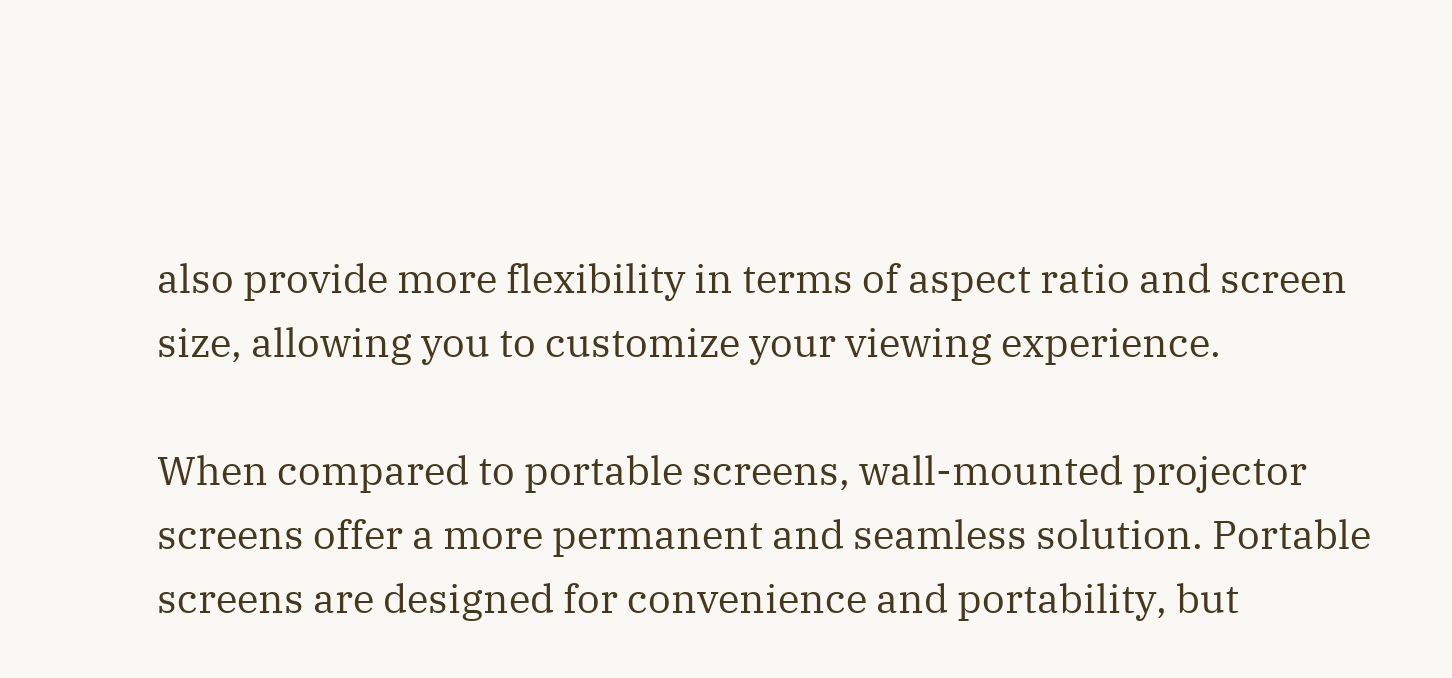also provide more flexibility in terms of aspect ratio and screen size, allowing you to customize your viewing experience.

When compared to portable screens, wall-mounted projector screens offer a more permanent and seamless solution. Portable screens are designed for convenience and portability, but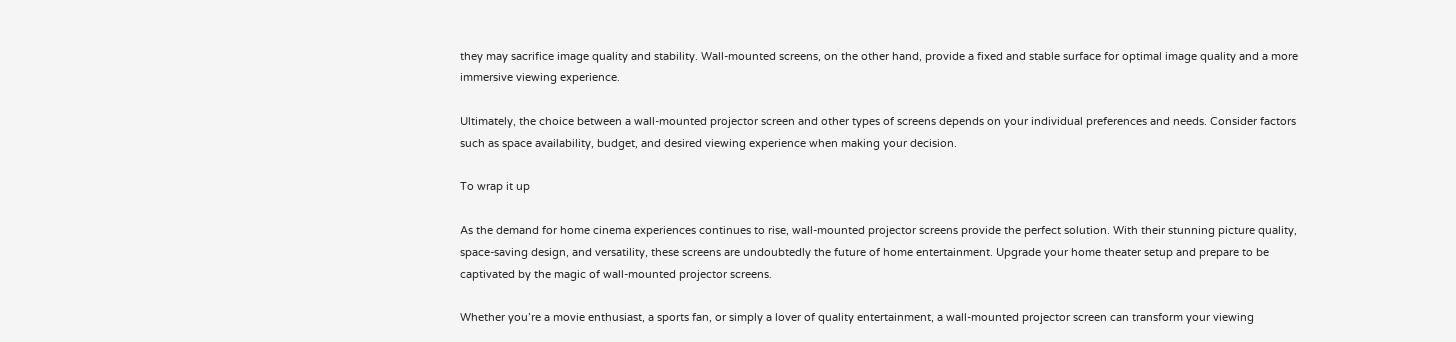they may sacrifice image quality and stability. Wall-mounted screens, on the other hand, provide a fixed and stable surface for optimal image quality and a more immersive viewing experience.

Ultimately, the choice between a wall-mounted projector screen and other types of screens depends on your individual preferences and needs. Consider factors such as space availability, budget, and desired viewing experience when making your decision.

To wrap it up

As the demand for home cinema experiences continues to rise, wall-mounted projector screens provide the perfect solution. With their stunning picture quality, space-saving design, and versatility, these screens are undoubtedly the future of home entertainment. Upgrade your home theater setup and prepare to be captivated by the magic of wall-mounted projector screens.

Whether you’re a movie enthusiast, a sports fan, or simply a lover of quality entertainment, a wall-mounted projector screen can transform your viewing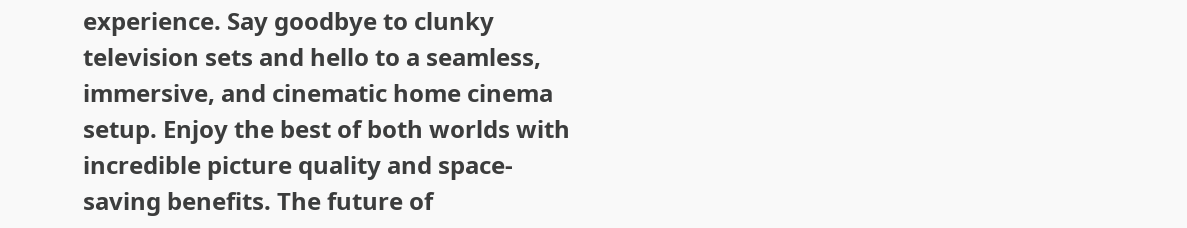experience. Say goodbye to clunky television sets and hello to a seamless, immersive, and cinematic home cinema setup. Enjoy the best of both worlds with incredible picture quality and space-saving benefits. The future of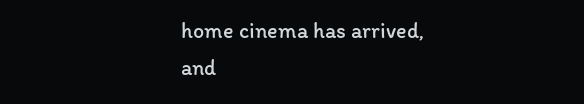home cinema has arrived, and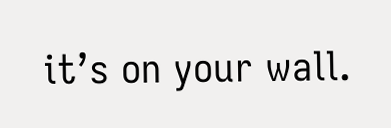it’s on your wall.